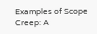Examples of Scope Creep: A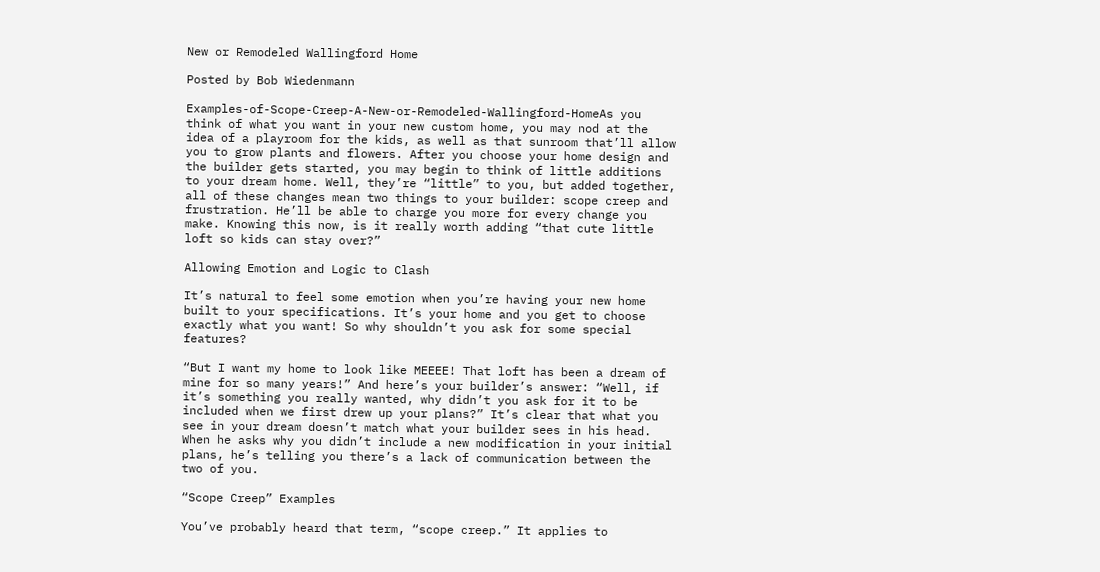New or Remodeled Wallingford Home

Posted by Bob Wiedenmann

Examples-of-Scope-Creep-A-New-or-Remodeled-Wallingford-HomeAs you think of what you want in your new custom home, you may nod at the idea of a playroom for the kids, as well as that sunroom that’ll allow you to grow plants and flowers. After you choose your home design and the builder gets started, you may begin to think of little additions to your dream home. Well, they’re “little” to you, but added together, all of these changes mean two things to your builder: scope creep and frustration. He’ll be able to charge you more for every change you make. Knowing this now, is it really worth adding “that cute little loft so kids can stay over?”

Allowing Emotion and Logic to Clash

It’s natural to feel some emotion when you’re having your new home built to your specifications. It’s your home and you get to choose exactly what you want! So why shouldn’t you ask for some special features?

“But I want my home to look like MEEEE! That loft has been a dream of mine for so many years!” And here’s your builder’s answer: “Well, if it’s something you really wanted, why didn’t you ask for it to be included when we first drew up your plans?” It’s clear that what you see in your dream doesn’t match what your builder sees in his head. When he asks why you didn’t include a new modification in your initial plans, he’s telling you there’s a lack of communication between the two of you.

“Scope Creep” Examples

You’ve probably heard that term, “scope creep.” It applies to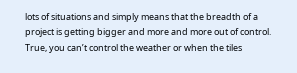lots of situations and simply means that the breadth of a project is getting bigger and more and more out of control. True, you can’t control the weather or when the tiles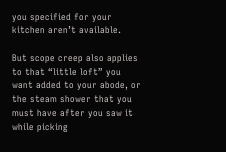you specified for your kitchen aren’t available.

But scope creep also applies to that “little loft” you want added to your abode, or the steam shower that you must have after you saw it while picking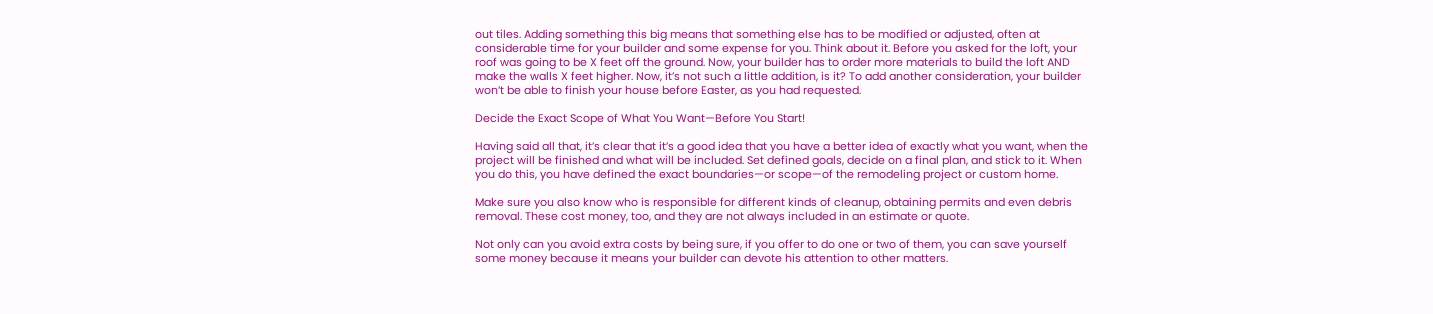out tiles. Adding something this big means that something else has to be modified or adjusted, often at considerable time for your builder and some expense for you. Think about it. Before you asked for the loft, your roof was going to be X feet off the ground. Now, your builder has to order more materials to build the loft AND make the walls X feet higher. Now, it’s not such a little addition, is it? To add another consideration, your builder won’t be able to finish your house before Easter, as you had requested.

Decide the Exact Scope of What You Want—Before You Start!

Having said all that, it’s clear that it’s a good idea that you have a better idea of exactly what you want, when the project will be finished and what will be included. Set defined goals, decide on a final plan, and stick to it. When you do this, you have defined the exact boundaries—or scope—of the remodeling project or custom home.

Make sure you also know who is responsible for different kinds of cleanup, obtaining permits and even debris removal. These cost money, too, and they are not always included in an estimate or quote.

Not only can you avoid extra costs by being sure, if you offer to do one or two of them, you can save yourself some money because it means your builder can devote his attention to other matters.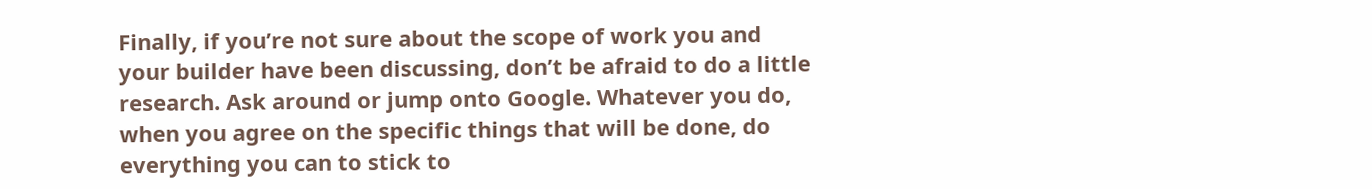Finally, if you’re not sure about the scope of work you and your builder have been discussing, don’t be afraid to do a little research. Ask around or jump onto Google. Whatever you do, when you agree on the specific things that will be done, do everything you can to stick to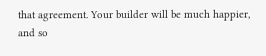that agreement. Your builder will be much happier, and so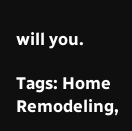will you.

Tags: Home Remodeling,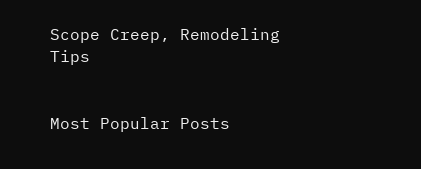Scope Creep, Remodeling Tips


Most Popular Posts